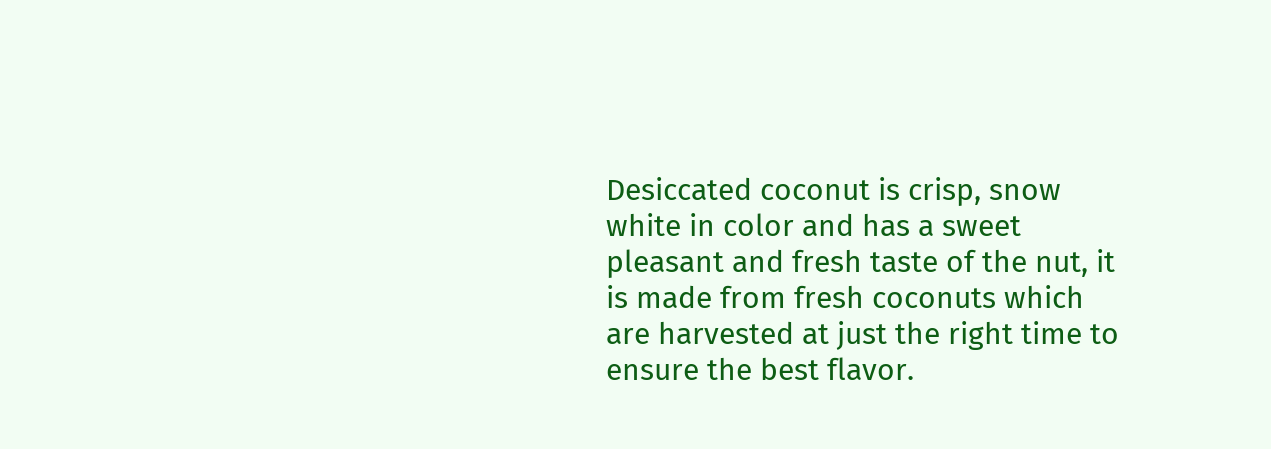Desiccated coconut is crisp, snow white in color and has a sweet pleasant and fresh taste of the nut, it is made from fresh coconuts which are harvested at just the right time to ensure the best flavor.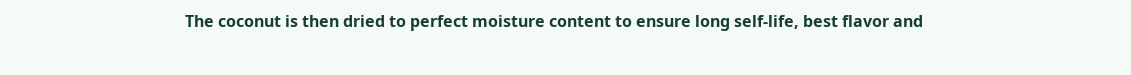The coconut is then dried to perfect moisture content to ensure long self-life, best flavor and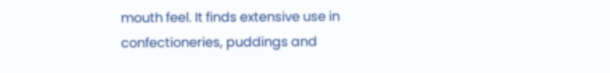mouth feel. It finds extensive use in confectioneries, puddings and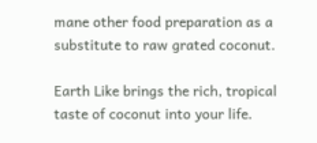mane other food preparation as a substitute to raw grated coconut.

Earth Like brings the rich, tropical taste of coconut into your life.